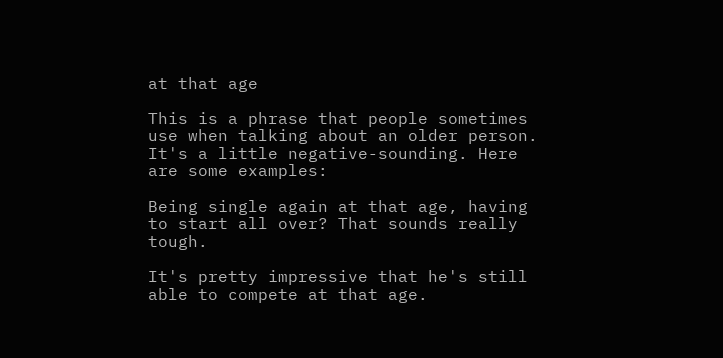at that age

This is a phrase that people sometimes use when talking about an older person. It's a little negative-sounding. Here are some examples:

Being single again at that age, having to start all over? That sounds really tough.

It's pretty impressive that he's still able to compete at that age.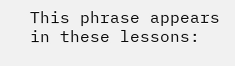This phrase appears in these lessons: